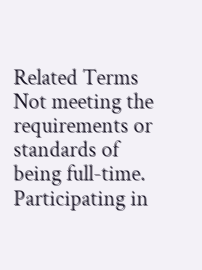Related Terms
Not meeting the requirements or standards of being full-time. Participating in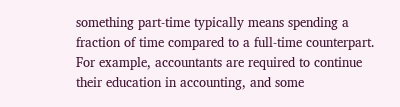something part-time typically means spending a fraction of time compared to a full-time counterpart. For example, accountants are required to continue their education in accounting, and some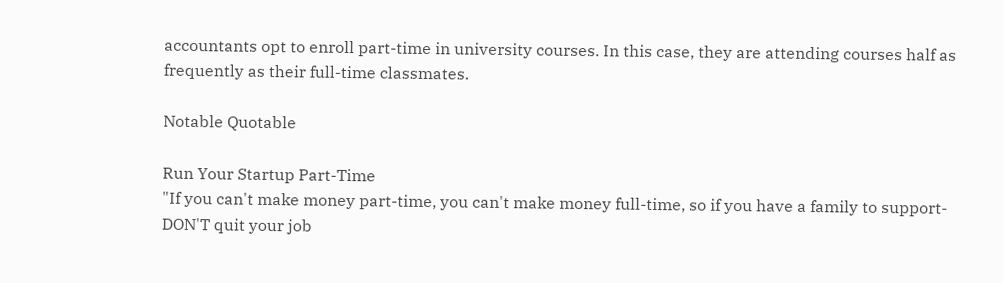accountants opt to enroll part-time in university courses. In this case, they are attending courses half as frequently as their full-time classmates.

Notable Quotable

Run Your Startup Part-Time
"If you can't make money part-time, you can't make money full-time, so if you have a family to support-DON'T quit your job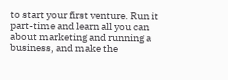to start your first venture. Run it part-time and learn all you can about marketing and running a business, and make the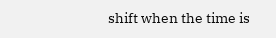shift when the time is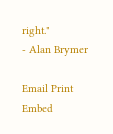right."
- Alan Brymer

Email Print Embed